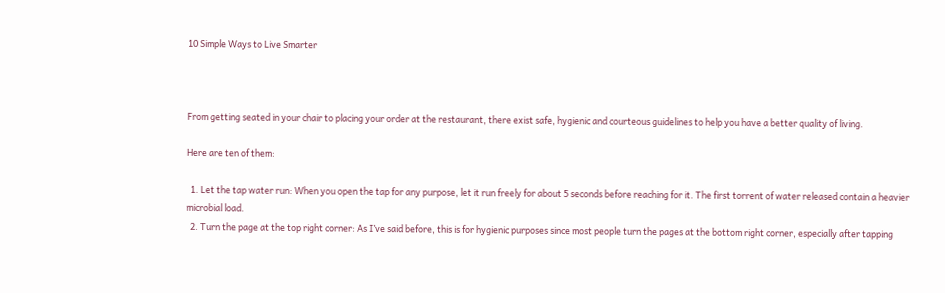10 Simple Ways to Live Smarter



From getting seated in your chair to placing your order at the restaurant, there exist safe, hygienic and courteous guidelines to help you have a better quality of living.

Here are ten of them:

  1. Let the tap water run: When you open the tap for any purpose, let it run freely for about 5 seconds before reaching for it. The first torrent of water released contain a heavier microbial load.
  2. Turn the page at the top right corner: As I’ve said before, this is for hygienic purposes since most people turn the pages at the bottom right corner, especially after tapping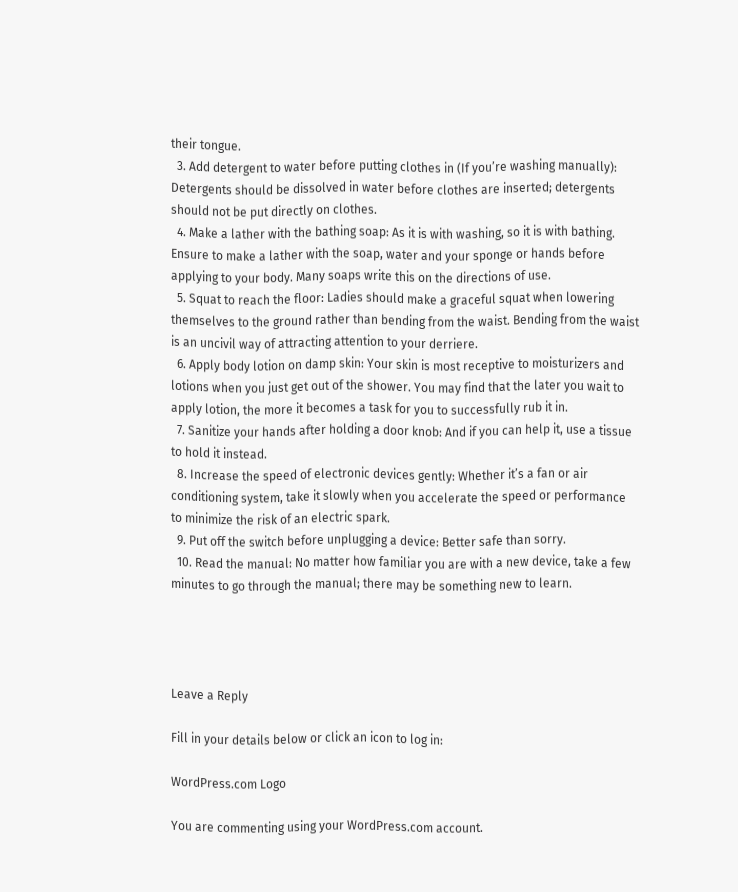their tongue.
  3. Add detergent to water before putting clothes in (If you’re washing manually): Detergents should be dissolved in water before clothes are inserted; detergents should not be put directly on clothes.
  4. Make a lather with the bathing soap: As it is with washing, so it is with bathing. Ensure to make a lather with the soap, water and your sponge or hands before applying to your body. Many soaps write this on the directions of use.
  5. Squat to reach the floor: Ladies should make a graceful squat when lowering themselves to the ground rather than bending from the waist. Bending from the waist is an uncivil way of attracting attention to your derriere.
  6. Apply body lotion on damp skin: Your skin is most receptive to moisturizers and lotions when you just get out of the shower. You may find that the later you wait to apply lotion, the more it becomes a task for you to successfully rub it in.
  7. Sanitize your hands after holding a door knob: And if you can help it, use a tissue to hold it instead.
  8. Increase the speed of electronic devices gently: Whether it’s a fan or air conditioning system, take it slowly when you accelerate the speed or performance to minimize the risk of an electric spark.
  9. Put off the switch before unplugging a device: Better safe than sorry.
  10. Read the manual: No matter how familiar you are with a new device, take a few minutes to go through the manual; there may be something new to learn.




Leave a Reply

Fill in your details below or click an icon to log in:

WordPress.com Logo

You are commenting using your WordPress.com account.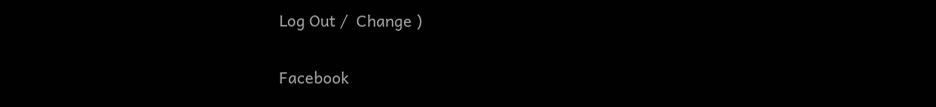Log Out /  Change )

Facebook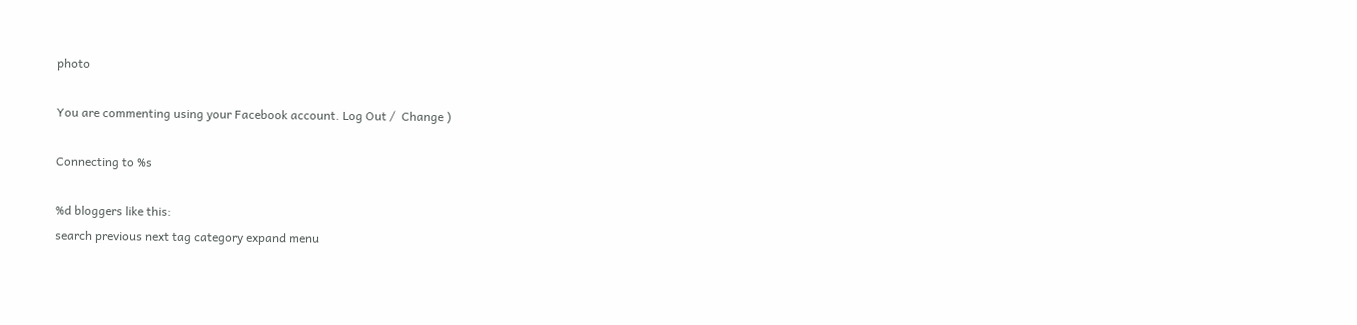photo

You are commenting using your Facebook account. Log Out /  Change )

Connecting to %s

%d bloggers like this:
search previous next tag category expand menu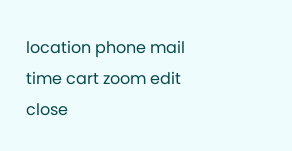location phone mail time cart zoom edit close